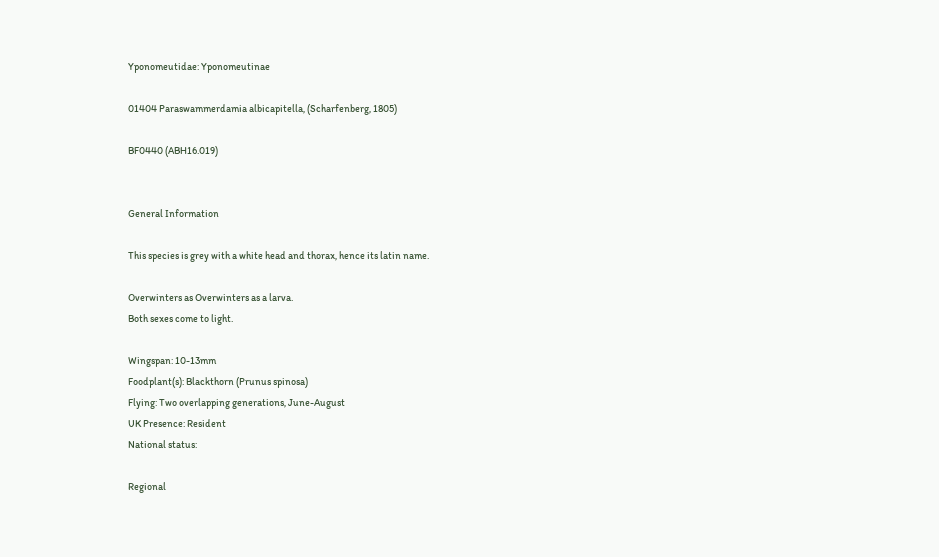Yponomeutidae: Yponomeutinae

01404 Paraswammerdamia albicapitella, (Scharfenberg, 1805)

BF0440 (ABH16.019)


General Information

This species is grey with a white head and thorax, hence its latin name.

Overwinters as Overwinters as a larva.
Both sexes come to light.

Wingspan: 10-13mm
Foodplant(s): Blackthorn (Prunus spinosa)
Flying: Two overlapping generations, June-August
UK Presence: Resident
National status:

Regional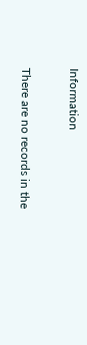Information

There are no records in the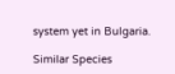system yet in Bulgaria.

Similar Species